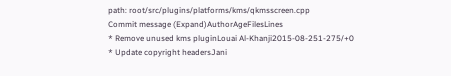path: root/src/plugins/platforms/kms/qkmsscreen.cpp
Commit message (Expand)AuthorAgeFilesLines
* Remove unused kms pluginLouai Al-Khanji2015-08-251-275/+0
* Update copyright headersJani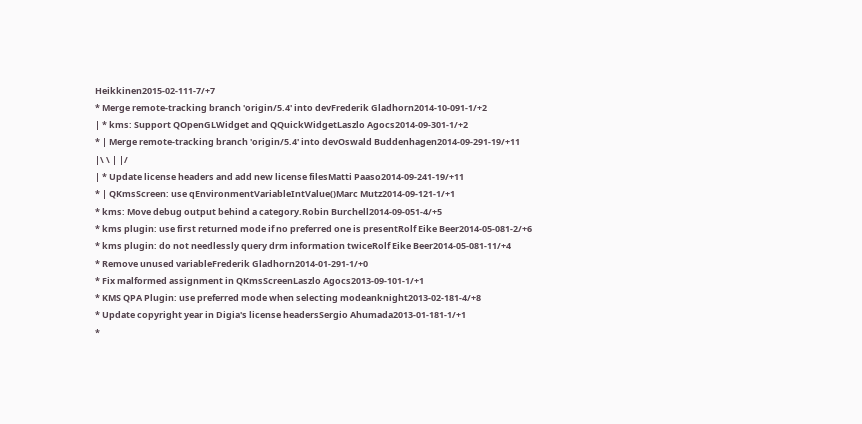Heikkinen2015-02-111-7/+7
* Merge remote-tracking branch 'origin/5.4' into devFrederik Gladhorn2014-10-091-1/+2
| * kms: Support QOpenGLWidget and QQuickWidgetLaszlo Agocs2014-09-301-1/+2
* | Merge remote-tracking branch 'origin/5.4' into devOswald Buddenhagen2014-09-291-19/+11
|\ \ | |/
| * Update license headers and add new license filesMatti Paaso2014-09-241-19/+11
* | QKmsScreen: use qEnvironmentVariableIntValue()Marc Mutz2014-09-121-1/+1
* kms: Move debug output behind a category.Robin Burchell2014-09-051-4/+5
* kms plugin: use first returned mode if no preferred one is presentRolf Eike Beer2014-05-081-2/+6
* kms plugin: do not needlessly query drm information twiceRolf Eike Beer2014-05-081-11/+4
* Remove unused variableFrederik Gladhorn2014-01-291-1/+0
* Fix malformed assignment in QKmsScreenLaszlo Agocs2013-09-101-1/+1
* KMS QPA Plugin: use preferred mode when selecting modeanknight2013-02-181-4/+8
* Update copyright year in Digia's license headersSergio Ahumada2013-01-181-1/+1
*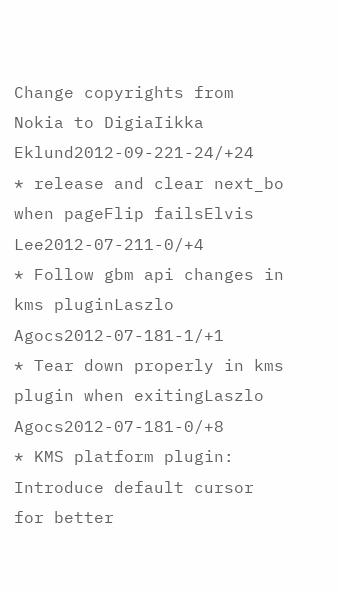Change copyrights from Nokia to DigiaIikka Eklund2012-09-221-24/+24
* release and clear next_bo when pageFlip failsElvis Lee2012-07-211-0/+4
* Follow gbm api changes in kms pluginLaszlo Agocs2012-07-181-1/+1
* Tear down properly in kms plugin when exitingLaszlo Agocs2012-07-181-0/+8
* KMS platform plugin: Introduce default cursor for better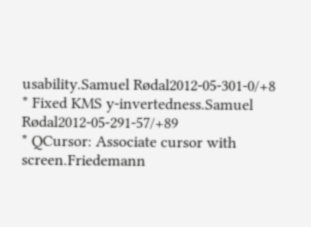usability.Samuel Rødal2012-05-301-0/+8
* Fixed KMS y-invertedness.Samuel Rødal2012-05-291-57/+89
* QCursor: Associate cursor with screen.Friedemann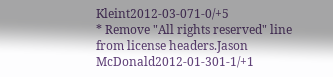Kleint2012-03-071-0/+5
* Remove "All rights reserved" line from license headers.Jason McDonald2012-01-301-1/+1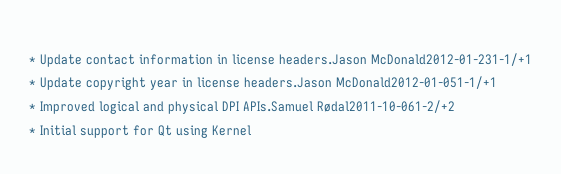* Update contact information in license headers.Jason McDonald2012-01-231-1/+1
* Update copyright year in license headers.Jason McDonald2012-01-051-1/+1
* Improved logical and physical DPI APIs.Samuel Rødal2011-10-061-2/+2
* Initial support for Qt using Kernel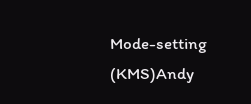Mode-setting (KMS)Andy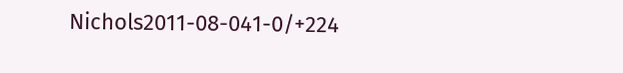Nichols2011-08-041-0/+224